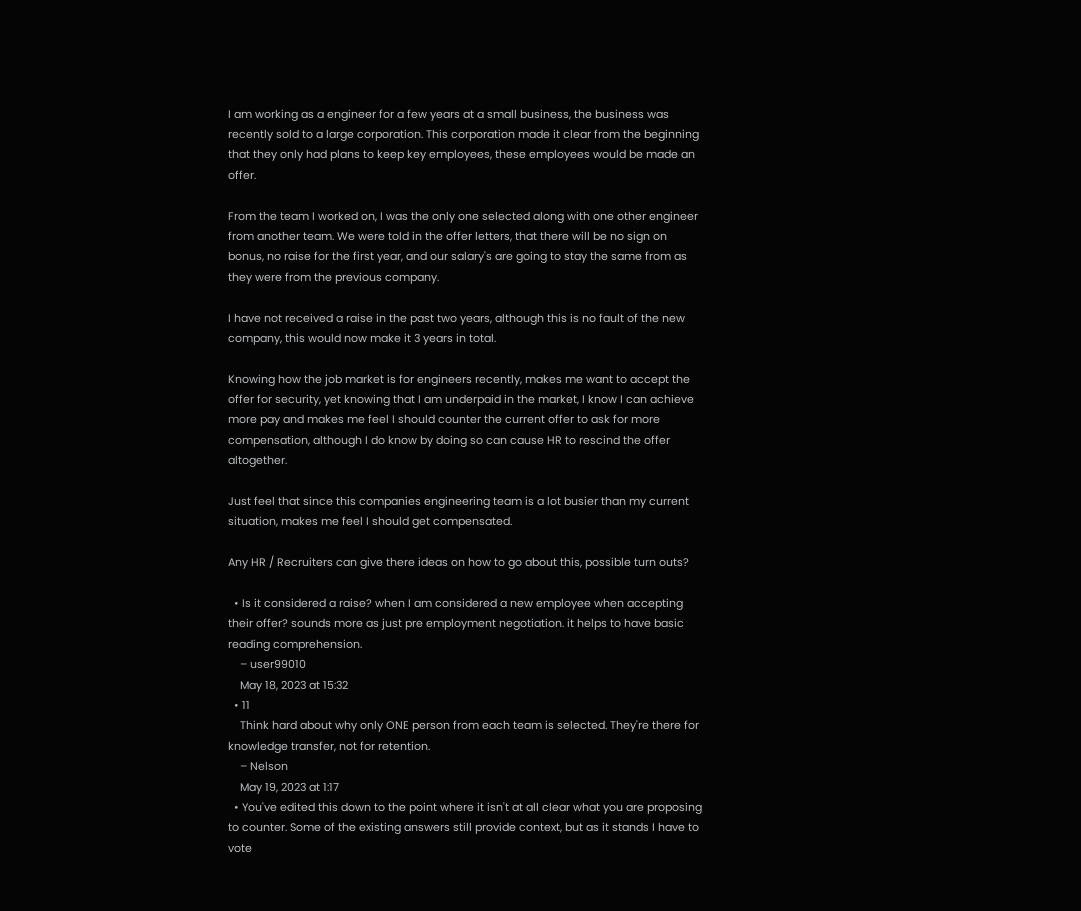I am working as a engineer for a few years at a small business, the business was recently sold to a large corporation. This corporation made it clear from the beginning that they only had plans to keep key employees, these employees would be made an offer.

From the team I worked on, I was the only one selected along with one other engineer from another team. We were told in the offer letters, that there will be no sign on bonus, no raise for the first year, and our salary's are going to stay the same from as they were from the previous company.

I have not received a raise in the past two years, although this is no fault of the new company, this would now make it 3 years in total.

Knowing how the job market is for engineers recently, makes me want to accept the offer for security, yet knowing that I am underpaid in the market, I know I can achieve more pay and makes me feel I should counter the current offer to ask for more compensation, although I do know by doing so can cause HR to rescind the offer altogether.

Just feel that since this companies engineering team is a lot busier than my current situation, makes me feel I should get compensated.

Any HR / Recruiters can give there ideas on how to go about this, possible turn outs?

  • Is it considered a raise? when I am considered a new employee when accepting their offer? sounds more as just pre employment negotiation. it helps to have basic reading comprehension.
    – user99010
    May 18, 2023 at 15:32
  • 11
    Think hard about why only ONE person from each team is selected. They're there for knowledge transfer, not for retention.
    – Nelson
    May 19, 2023 at 1:17
  • You've edited this down to the point where it isn't at all clear what you are proposing to counter. Some of the existing answers still provide context, but as it stands I have to vote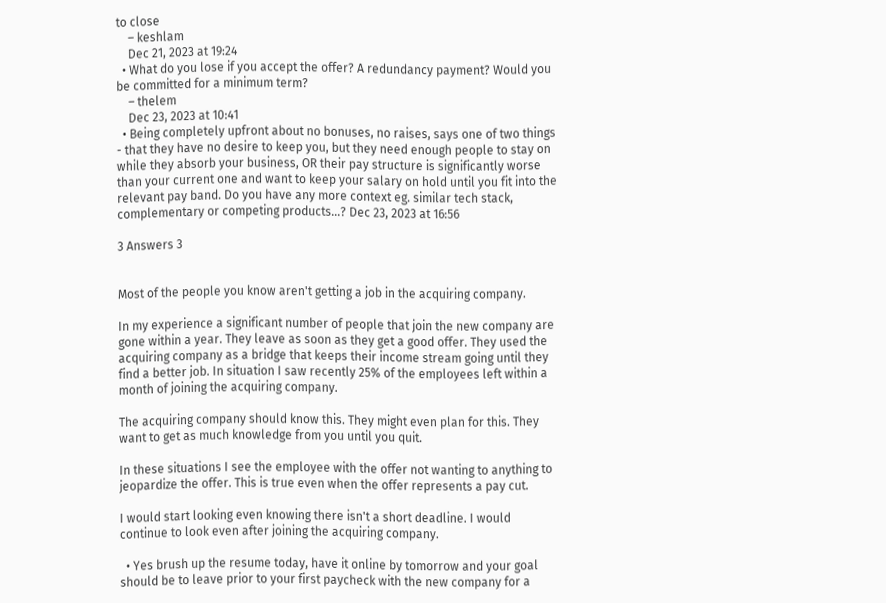to close
    – keshlam
    Dec 21, 2023 at 19:24
  • What do you lose if you accept the offer? A redundancy payment? Would you be committed for a minimum term?
    – thelem
    Dec 23, 2023 at 10:41
  • Being completely upfront about no bonuses, no raises, says one of two things - that they have no desire to keep you, but they need enough people to stay on while they absorb your business, OR their pay structure is significantly worse than your current one and want to keep your salary on hold until you fit into the relevant pay band. Do you have any more context eg. similar tech stack, complementary or competing products...? Dec 23, 2023 at 16:56

3 Answers 3


Most of the people you know aren't getting a job in the acquiring company.

In my experience a significant number of people that join the new company are gone within a year. They leave as soon as they get a good offer. They used the acquiring company as a bridge that keeps their income stream going until they find a better job. In situation I saw recently 25% of the employees left within a month of joining the acquiring company.

The acquiring company should know this. They might even plan for this. They want to get as much knowledge from you until you quit.

In these situations I see the employee with the offer not wanting to anything to jeopardize the offer. This is true even when the offer represents a pay cut.

I would start looking even knowing there isn't a short deadline. I would continue to look even after joining the acquiring company.

  • Yes brush up the resume today, have it online by tomorrow and your goal should be to leave prior to your first paycheck with the new company for a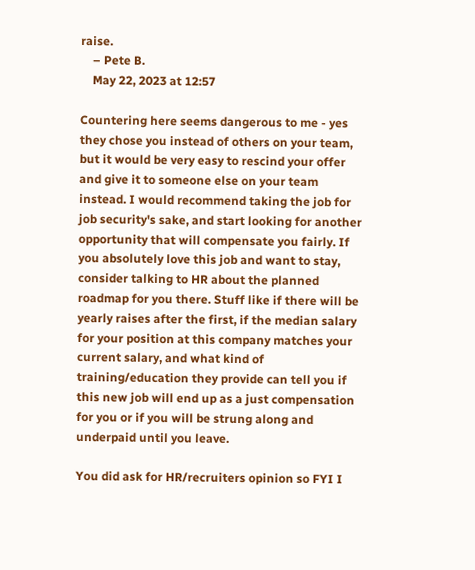raise.
    – Pete B.
    May 22, 2023 at 12:57

Countering here seems dangerous to me - yes they chose you instead of others on your team, but it would be very easy to rescind your offer and give it to someone else on your team instead. I would recommend taking the job for job security's sake, and start looking for another opportunity that will compensate you fairly. If you absolutely love this job and want to stay, consider talking to HR about the planned roadmap for you there. Stuff like if there will be yearly raises after the first, if the median salary for your position at this company matches your current salary, and what kind of training/education they provide can tell you if this new job will end up as a just compensation for you or if you will be strung along and underpaid until you leave.

You did ask for HR/recruiters opinion so FYI I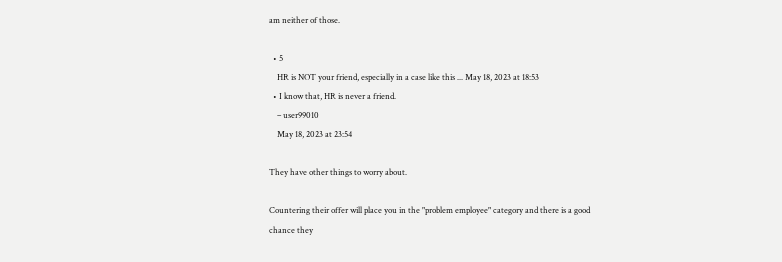am neither of those.

  • 5
    HR is NOT your friend, especially in a case like this ... May 18, 2023 at 18:53
  • I know that, HR is never a friend.
    – user99010
    May 18, 2023 at 23:54

They have other things to worry about.

Countering their offer will place you in the "problem employee" category and there is a good chance they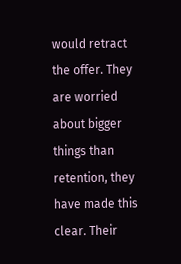would retract the offer. They are worried about bigger things than retention, they have made this clear. Their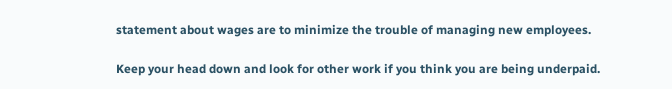statement about wages are to minimize the trouble of managing new employees.

Keep your head down and look for other work if you think you are being underpaid.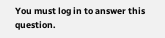You must log in to answer this question.